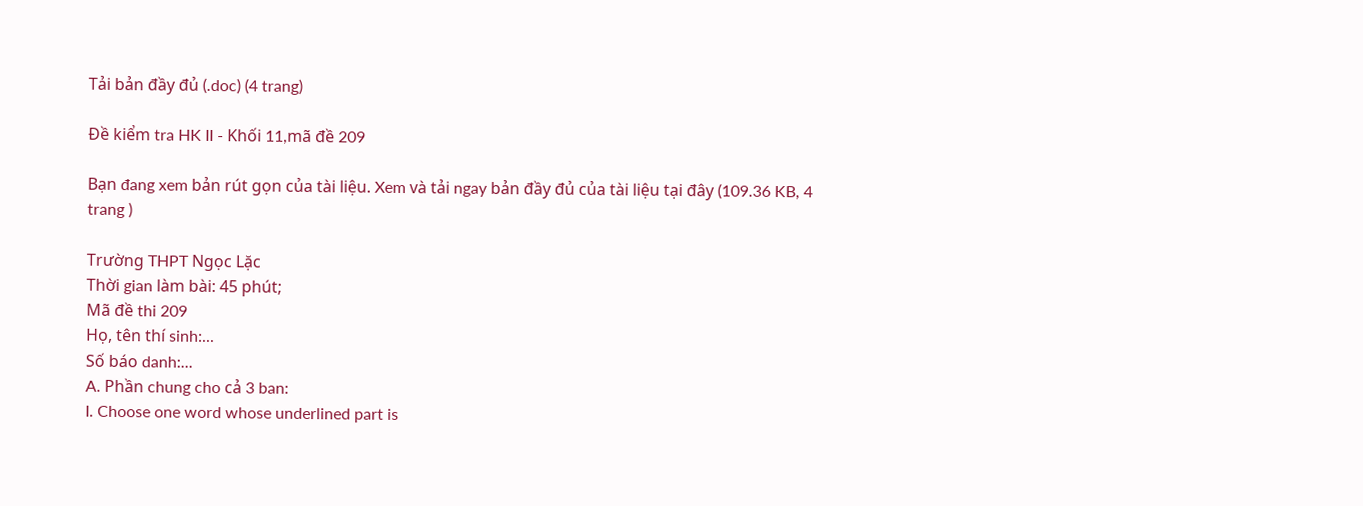Tải bản đầy đủ (.doc) (4 trang)

Đề kiểm tra HK II - Khối 11,mã đề 209

Bạn đang xem bản rút gọn của tài liệu. Xem và tải ngay bản đầy đủ của tài liệu tại đây (109.36 KB, 4 trang )

Trường THPT Ngọc Lặc
Thời gian làm bài: 45 phút;
Mã đề thi 209
Họ, tên thí sinh:...
Số báo danh:...
A. Phần chung cho cả 3 ban:
I. Choose one word whose underlined part is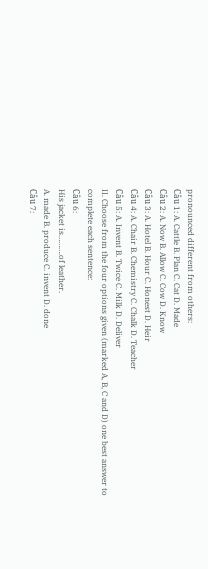pronounced different from others:
Câu 1: A. Cattle B. Plan C. Cat D. Made
Câu 2: A. Now B. Allow C. Cow D. Know
Câu 3: A. Hotel B. Hour C. Honest D. Heir
Câu 4: A. Chair B. Chemistry C. Chalk D. Teacher
Câu 5: A. Invent B. Twice C. Milk D. Deliver
II. Choose from the four options given (marked A, B, C and D) one best answer to
complete each sentence:
Câu 6:
His jacket is……….of leather.
A. made B. produce C. invent D. done
Câu 7: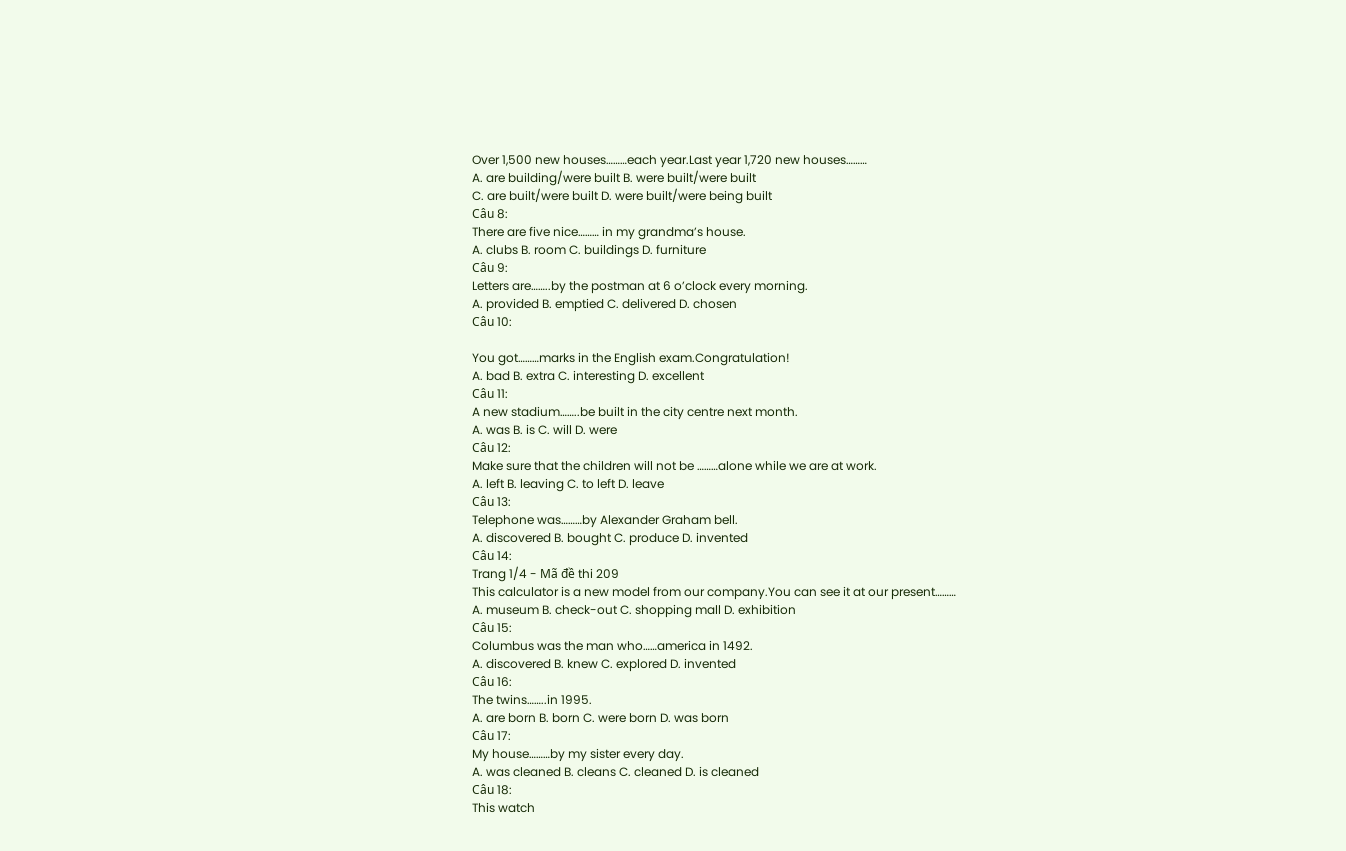Over 1,500 new houses………each year.Last year 1,720 new houses………
A. are building/were built B. were built/were built
C. are built/were built D. were built/were being built
Câu 8:
There are five nice……… in my grandma’s house.
A. clubs B. room C. buildings D. furniture
Câu 9:
Letters are……..by the postman at 6 o’clock every morning.
A. provided B. emptied C. delivered D. chosen
Câu 10:

You got………marks in the English exam.Congratulation!
A. bad B. extra C. interesting D. excellent
Câu 11:
A new stadium……..be built in the city centre next month.
A. was B. is C. will D. were
Câu 12:
Make sure that the children will not be ………alone while we are at work.
A. left B. leaving C. to left D. leave
Câu 13:
Telephone was………by Alexander Graham bell.
A. discovered B. bought C. produce D. invented
Câu 14:
Trang 1/4 - Mã đề thi 209
This calculator is a new model from our company.You can see it at our present………
A. museum B. check-out C. shopping mall D. exhibition
Câu 15:
Columbus was the man who……america in 1492.
A. discovered B. knew C. explored D. invented
Câu 16:
The twins……..in 1995.
A. are born B. born C. were born D. was born
Câu 17:
My house………by my sister every day.
A. was cleaned B. cleans C. cleaned D. is cleaned
Câu 18:
This watch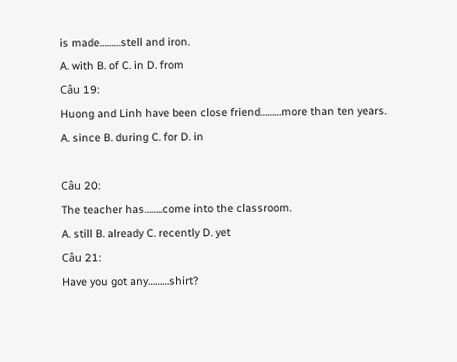is made………stell and iron.
A. with B. of C. in D. from
Câu 19:
Huong and Linh have been close friend………more than ten years.
A. since B. during C. for D. in

Câu 20:
The teacher has……..come into the classroom.
A. still B. already C. recently D. yet
Câu 21:
Have you got any………shirt?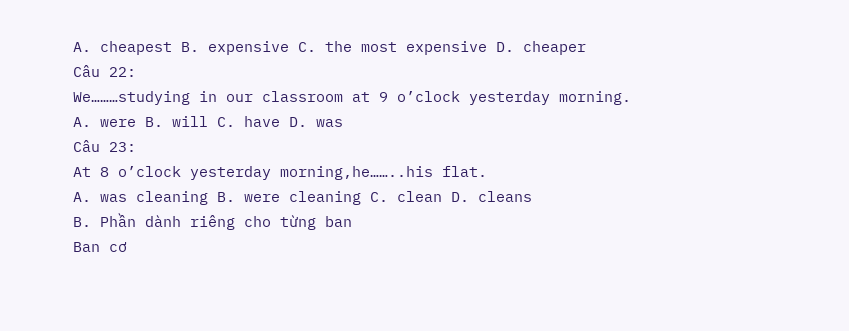A. cheapest B. expensive C. the most expensive D. cheaper
Câu 22:
We………studying in our classroom at 9 o’clock yesterday morning.
A. were B. will C. have D. was
Câu 23:
At 8 o’clock yesterday morning,he……..his flat.
A. was cleaning B. were cleaning C. clean D. cleans
B. Phần dành riêng cho từng ban
Ban cơ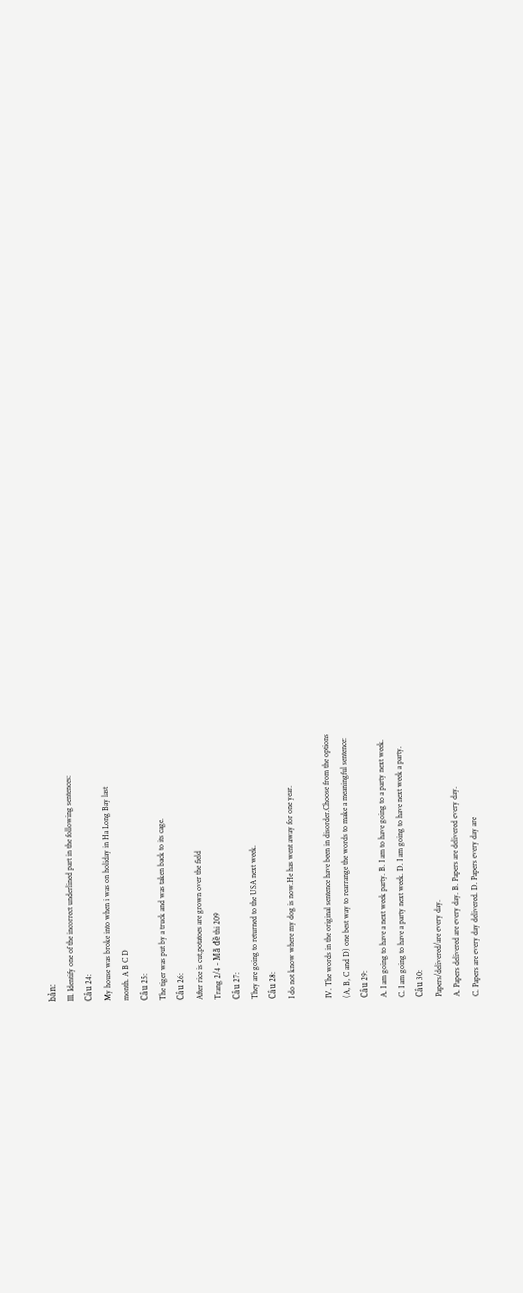bản:
III. Identify one of the incorrect underlined part in the following sentences:
Câu 24:
My house was broke into when i was on holiday in Ha Long Bay last
month. A B C D
Câu 25:
The tiger was put by a truck and was taken back to its cage.
Câu 26:
After rice is cut,potatoes are grown over the field
Trang 2/4 - Mã đề thi 209
Câu 27:
They are going to returned to the USA next week.
Câu 28:
I do not know where my dog is now.He has went away for one year.

IV. The words in the original sentence have been in disorder.Choose from the options
(A, B, C and D) one best way to rearrange the words to make a meaningful sentence:
Câu 29:
A. I am going to have a next week party. B. I am to have going to a party next week.
C. I am going to have a party next week. D. I am going to have next week a party.
Câu 30:
Papers/delivered/are every day.
A. Papers delivered are every day. B. Papers are delivered every day.
C. Papers are every day delivered. D. Papers every day are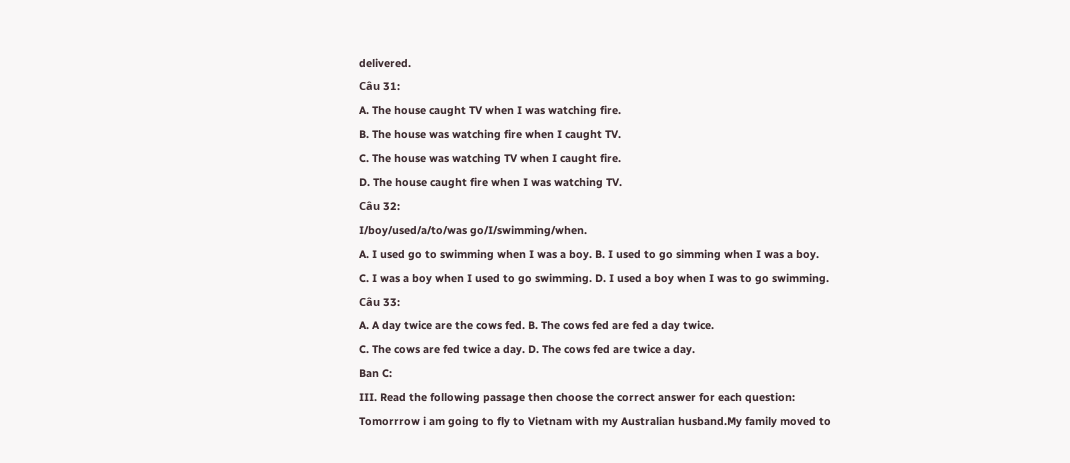delivered.
Câu 31:
A. The house caught TV when I was watching fire.
B. The house was watching fire when I caught TV.
C. The house was watching TV when I caught fire.
D. The house caught fire when I was watching TV.
Câu 32:
I/boy/used/a/to/was go/I/swimming/when.
A. I used go to swimming when I was a boy. B. I used to go simming when I was a boy.
C. I was a boy when I used to go swimming. D. I used a boy when I was to go swimming.
Câu 33:
A. A day twice are the cows fed. B. The cows fed are fed a day twice.
C. The cows are fed twice a day. D. The cows fed are twice a day.
Ban C:
III. Read the following passage then choose the correct answer for each question:
Tomorrrow i am going to fly to Vietnam with my Australian husband.My family moved to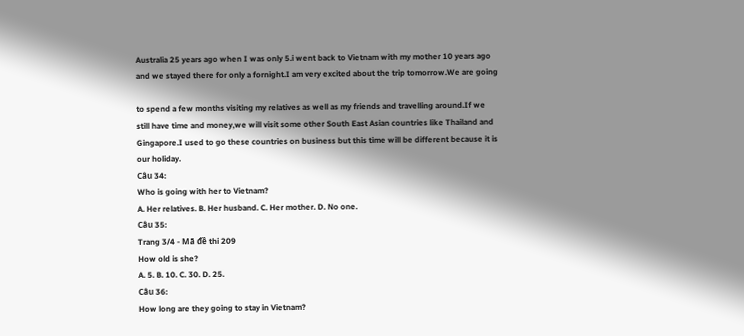Australia 25 years ago when I was only 5.i went back to Vietnam with my mother 10 years ago
and we stayed there for only a fornight.I am very excited about the trip tomorrow.We are going

to spend a few months visiting my relatives as well as my friends and travelling around.If we
still have time and money,we will visit some other South East Asian countries like Thailand and
Gingapore.I used to go these countries on business but this time will be different because it is
our holiday.
Câu 34:
Who is going with her to Vietnam?
A. Her relatives. B. Her husband. C. Her mother. D. No one.
Câu 35:
Trang 3/4 - Mã đề thi 209
How old is she?
A. 5. B. 10. C. 30. D. 25.
Câu 36:
How long are they going to stay in Vietnam?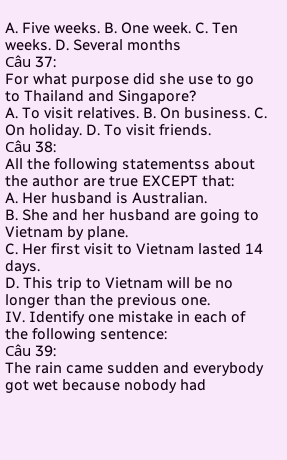A. Five weeks. B. One week. C. Ten weeks. D. Several months
Câu 37:
For what purpose did she use to go to Thailand and Singapore?
A. To visit relatives. B. On business. C. On holiday. D. To visit friends.
Câu 38:
All the following statementss about the author are true EXCEPT that:
A. Her husband is Australian.
B. She and her husband are going to Vietnam by plane.
C. Her first visit to Vietnam lasted 14 days.
D. This trip to Vietnam will be no longer than the previous one.
IV. Identify one mistake in each of the following sentence:
Câu 39:
The rain came sudden and everybody got wet because nobody had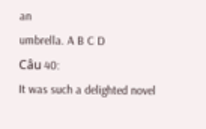an
umbrella. A B C D
Câu 40:
It was such a delighted novel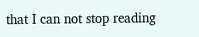that I can not stop reading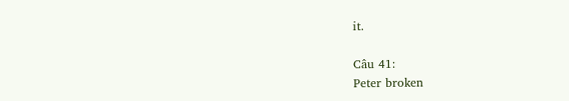it.

Câu 41:
Peter broken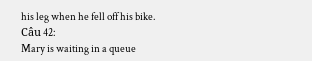his leg when he fell off his bike.
Câu 42:
Mary is waiting in a queue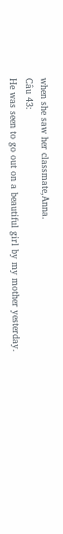when she saw her classmate,Anna.
Câu 43:
He was seen to go out on a beautiful girl by my mother yesterday.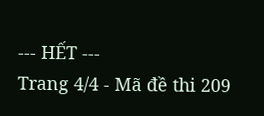--- HẾT ---
Trang 4/4 - Mã đề thi 209